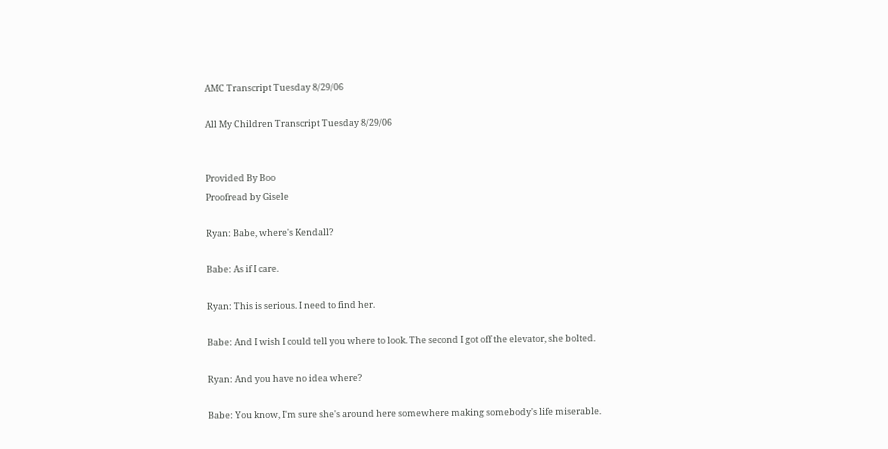AMC Transcript Tuesday 8/29/06

All My Children Transcript Tuesday 8/29/06


Provided By Boo
Proofread by Gisele

Ryan: Babe, where's Kendall?

Babe: As if I care.

Ryan: This is serious. I need to find her.

Babe: And I wish I could tell you where to look. The second I got off the elevator, she bolted.

Ryan: And you have no idea where?

Babe: You know, I'm sure she's around here somewhere making somebody's life miserable.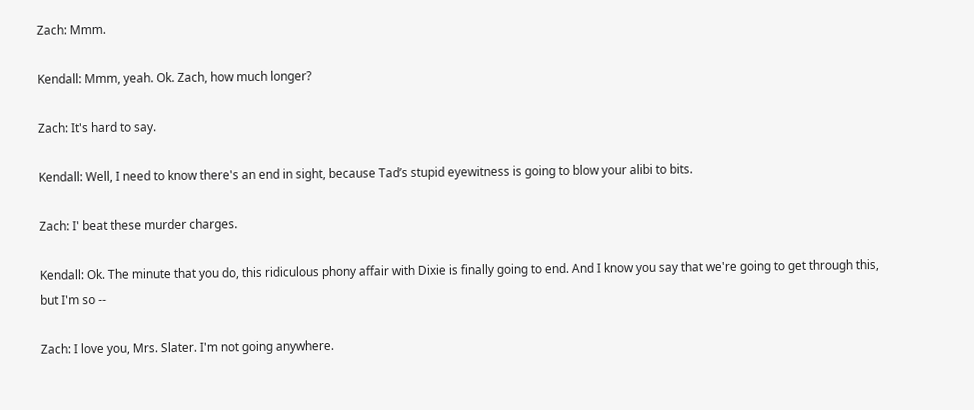Zach: Mmm.

Kendall: Mmm, yeah. Ok. Zach, how much longer?

Zach: It's hard to say.

Kendall: Well, I need to know there's an end in sight, because Tad’s stupid eyewitness is going to blow your alibi to bits.

Zach: I' beat these murder charges.

Kendall: Ok. The minute that you do, this ridiculous phony affair with Dixie is finally going to end. And I know you say that we're going to get through this, but I'm so --

Zach: I love you, Mrs. Slater. I'm not going anywhere.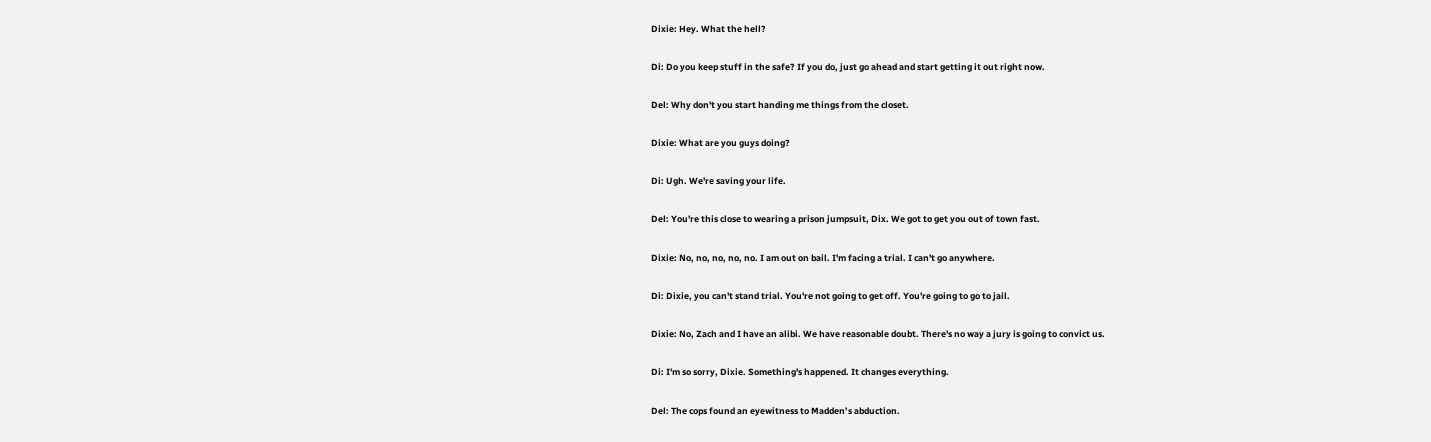Dixie: Hey. What the hell?

Di: Do you keep stuff in the safe? If you do, just go ahead and start getting it out right now.

Del: Why don't you start handing me things from the closet.

Dixie: What are you guys doing?

Di: Ugh. We're saving your life.

Del: You're this close to wearing a prison jumpsuit, Dix. We got to get you out of town fast.

Dixie: No, no, no, no, no. I am out on bail. I'm facing a trial. I can't go anywhere.

Di: Dixie, you can't stand trial. You're not going to get off. You're going to go to jail.

Dixie: No, Zach and I have an alibi. We have reasonable doubt. There's no way a jury is going to convict us.

Di: I'm so sorry, Dixie. Something's happened. It changes everything.

Del: The cops found an eyewitness to Madden’s abduction.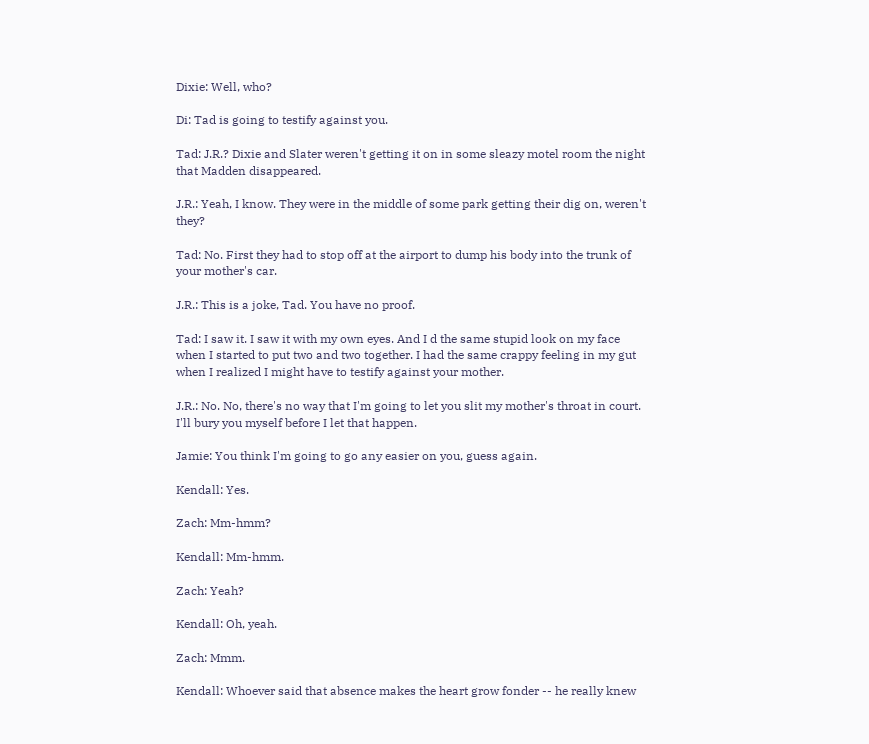Dixie: Well, who?

Di: Tad is going to testify against you.

Tad: J.R.? Dixie and Slater weren't getting it on in some sleazy motel room the night that Madden disappeared.

J.R.: Yeah, I know. They were in the middle of some park getting their dig on, weren't they?

Tad: No. First they had to stop off at the airport to dump his body into the trunk of your mother's car.

J.R.: This is a joke, Tad. You have no proof.

Tad: I saw it. I saw it with my own eyes. And I d the same stupid look on my face when I started to put two and two together. I had the same crappy feeling in my gut when I realized I might have to testify against your mother.

J.R.: No. No, there's no way that I'm going to let you slit my mother's throat in court. I'll bury you myself before I let that happen.

Jamie: You think I'm going to go any easier on you, guess again.

Kendall: Yes.

Zach: Mm-hmm?

Kendall: Mm-hmm.

Zach: Yeah?

Kendall: Oh, yeah.

Zach: Mmm.

Kendall: Whoever said that absence makes the heart grow fonder -- he really knew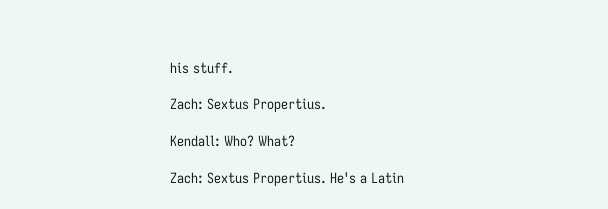his stuff.

Zach: Sextus Propertius.

Kendall: Who? What?

Zach: Sextus Propertius. He's a Latin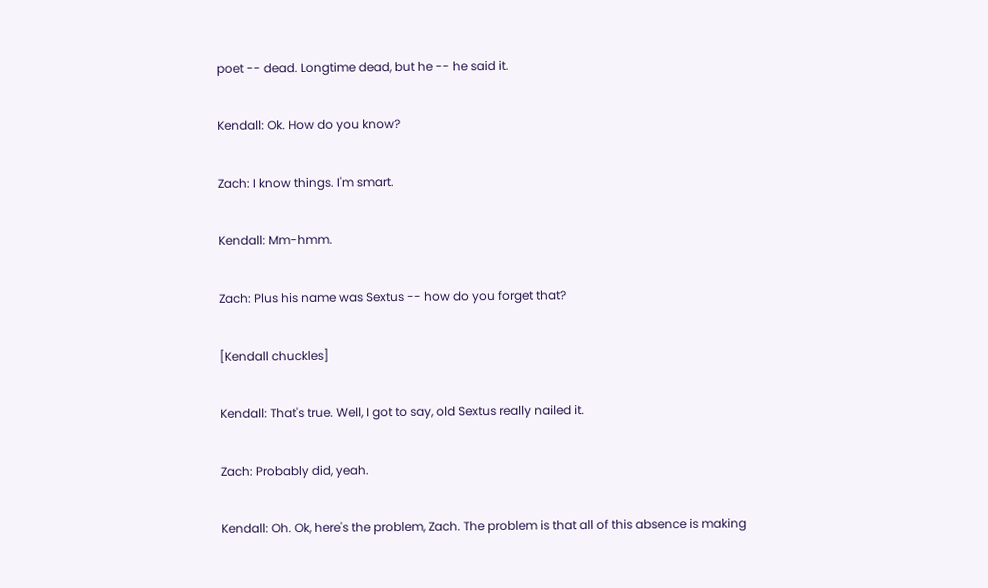poet -- dead. Longtime dead, but he -- he said it.

Kendall: Ok. How do you know?

Zach: I know things. I'm smart.

Kendall: Mm-hmm.

Zach: Plus his name was Sextus -- how do you forget that?

[Kendall chuckles]

Kendall: That's true. Well, I got to say, old Sextus really nailed it.

Zach: Probably did, yeah.

Kendall: Oh. Ok, here's the problem, Zach. The problem is that all of this absence is making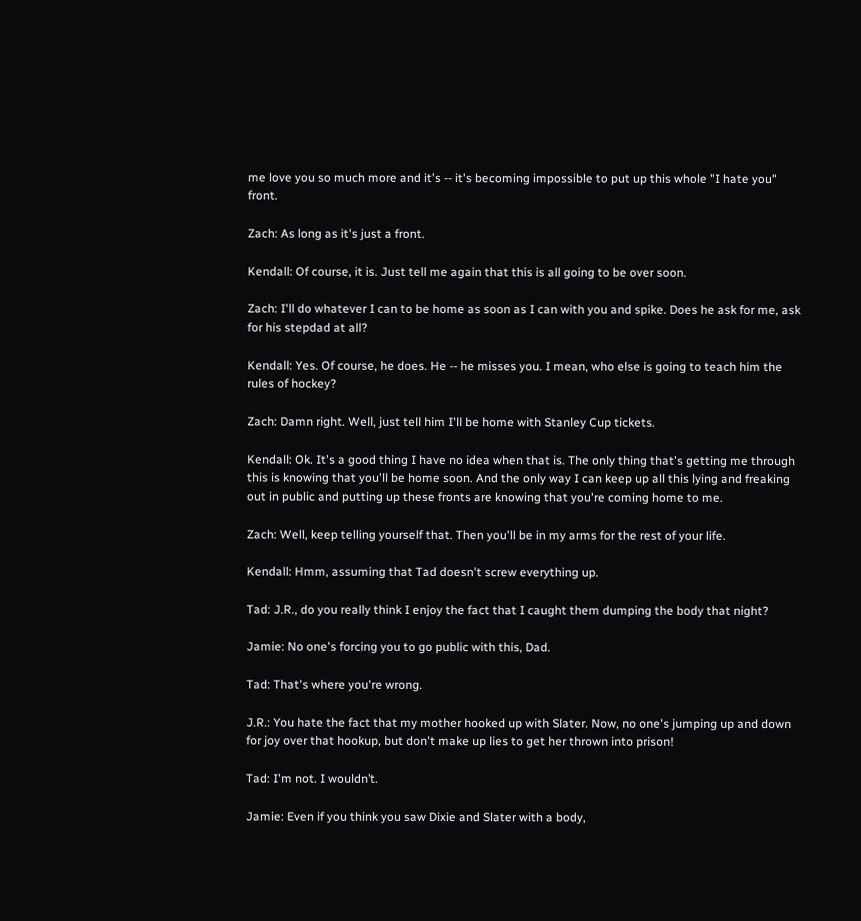me love you so much more and it's -- it's becoming impossible to put up this whole "I hate you" front.

Zach: As long as it's just a front.

Kendall: Of course, it is. Just tell me again that this is all going to be over soon.

Zach: I'll do whatever I can to be home as soon as I can with you and spike. Does he ask for me, ask for his stepdad at all?

Kendall: Yes. Of course, he does. He -- he misses you. I mean, who else is going to teach him the rules of hockey?

Zach: Damn right. Well, just tell him I'll be home with Stanley Cup tickets.

Kendall: Ok. It's a good thing I have no idea when that is. The only thing that's getting me through this is knowing that you'll be home soon. And the only way I can keep up all this lying and freaking out in public and putting up these fronts are knowing that you're coming home to me.

Zach: Well, keep telling yourself that. Then you'll be in my arms for the rest of your life.

Kendall: Hmm, assuming that Tad doesn't screw everything up.

Tad: J.R., do you really think I enjoy the fact that I caught them dumping the body that night?

Jamie: No one's forcing you to go public with this, Dad.

Tad: That's where you're wrong.

J.R.: You hate the fact that my mother hooked up with Slater. Now, no one's jumping up and down for joy over that hookup, but don't make up lies to get her thrown into prison!

Tad: I'm not. I wouldn’t.

Jamie: Even if you think you saw Dixie and Slater with a body,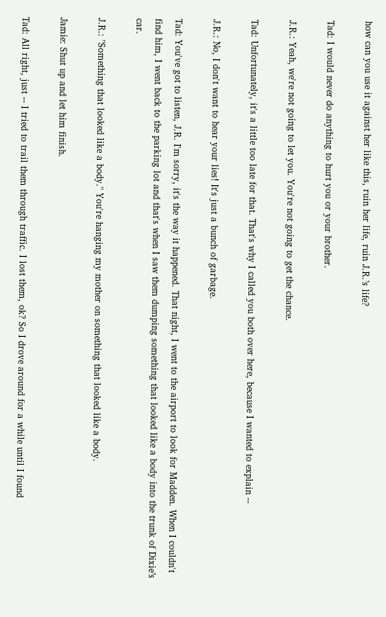how can you use it against her like this, ruin her life, ruin J.R.’s life?

Tad: I would never do anything to hurt you or your brother.

J.R.: Yeah, we're not going to let you. You're not going to get the chance.

Tad: Unfortunately, it's a little too late for that. That's why I called you both over here, because I wanted to explain --

J.R.: No, I don't want to hear your lies! It's just a bunch of garbage.

Tad: You've got to listen, J.R. I'm sorry, it's the way it happened. That night, I went to the airport to look for Madden. When I couldn't find him, I went back to the parking lot and that's when I saw them dumping something that looked like a body into the trunk of Dixie’s car.

J.R.: "Something that looked like a body." You're hanging my mother on something that looked like a body.

Jamie: Shut up and let him finish.

Tad: All right, just -- I tried to trail them through traffic. I lost them, ok? So I drove around for a while until I found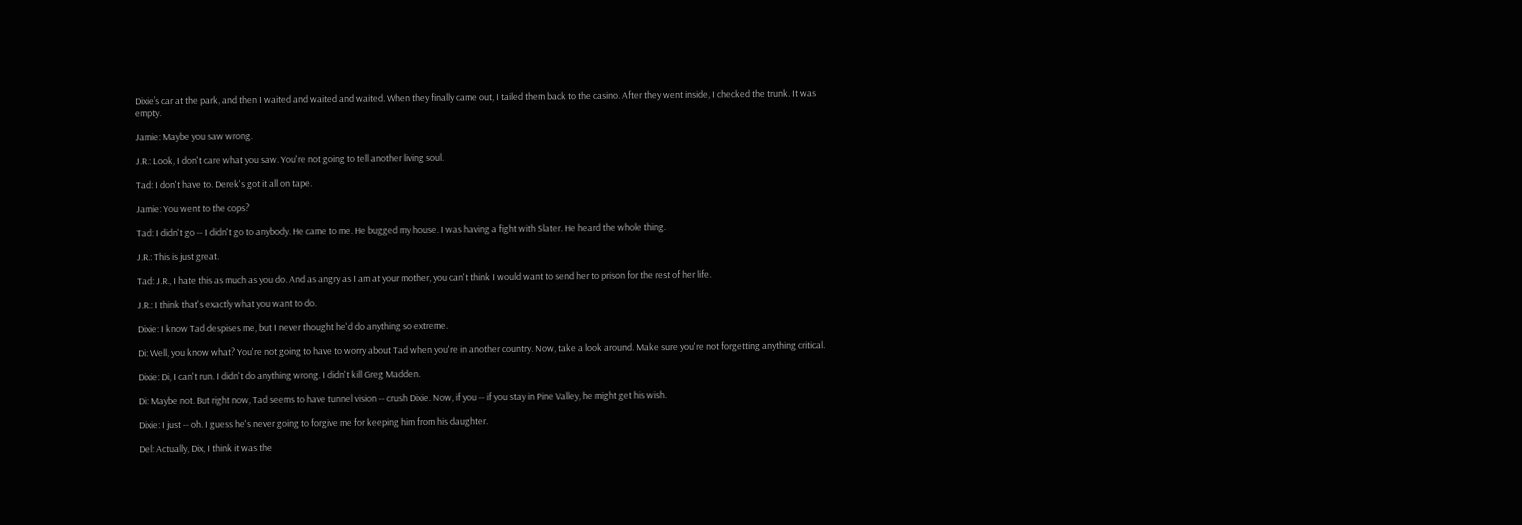Dixie’s car at the park, and then I waited and waited and waited. When they finally came out, I tailed them back to the casino. After they went inside, I checked the trunk. It was empty.

Jamie: Maybe you saw wrong.

J.R.: Look, I don't care what you saw. You're not going to tell another living soul.

Tad: I don't have to. Derek's got it all on tape.

Jamie: You went to the cops?

Tad: I didn't go -- I didn't go to anybody. He came to me. He bugged my house. I was having a fight with Slater. He heard the whole thing.

J.R.: This is just great.

Tad: J.R., I hate this as much as you do. And as angry as I am at your mother, you can't think I would want to send her to prison for the rest of her life.

J.R.: I think that's exactly what you want to do.

Dixie: I know Tad despises me, but I never thought he'd do anything so extreme.

Di: Well, you know what? You're not going to have to worry about Tad when you're in another country. Now, take a look around. Make sure you're not forgetting anything critical.

Dixie: Di, I can't run. I didn't do anything wrong. I didn't kill Greg Madden.

Di: Maybe not. But right now, Tad seems to have tunnel vision -- crush Dixie. Now, if you -- if you stay in Pine Valley, he might get his wish.

Dixie: I just -- oh. I guess he's never going to forgive me for keeping him from his daughter.

Del: Actually, Dix, I think it was the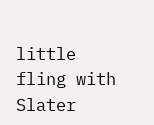little fling with Slater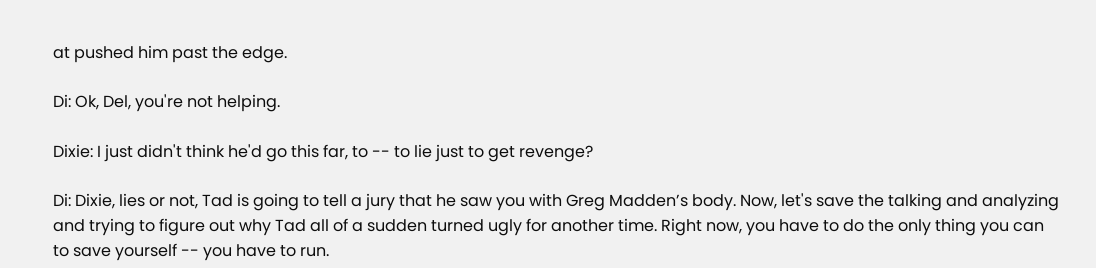at pushed him past the edge.

Di: Ok, Del, you're not helping.

Dixie: I just didn't think he'd go this far, to -- to lie just to get revenge?

Di: Dixie, lies or not, Tad is going to tell a jury that he saw you with Greg Madden’s body. Now, let's save the talking and analyzing and trying to figure out why Tad all of a sudden turned ugly for another time. Right now, you have to do the only thing you can to save yourself -- you have to run.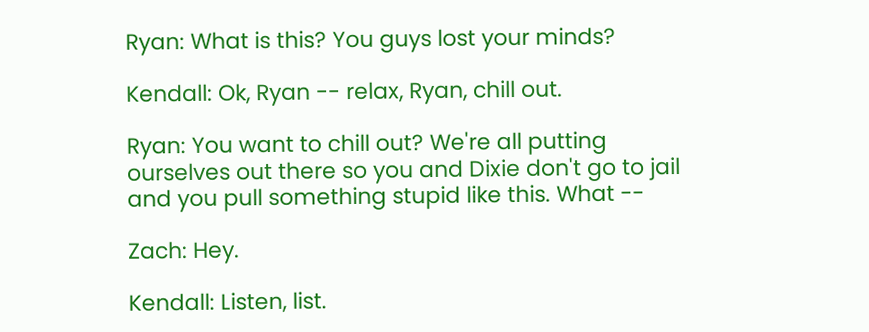Ryan: What is this? You guys lost your minds?

Kendall: Ok, Ryan -- relax, Ryan, chill out.

Ryan: You want to chill out? We're all putting ourselves out there so you and Dixie don't go to jail and you pull something stupid like this. What --

Zach: Hey.

Kendall: Listen, list.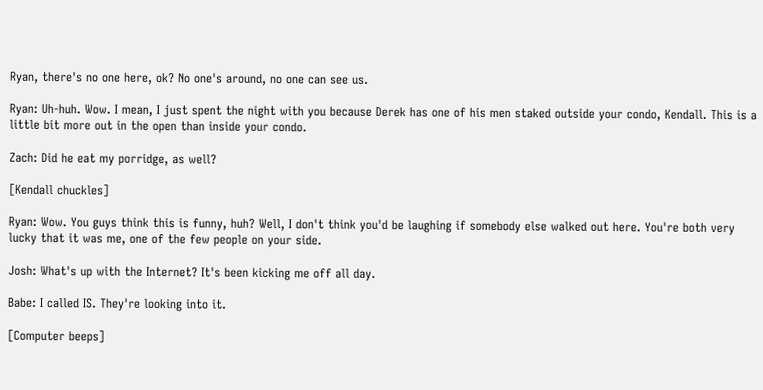Ryan, there's no one here, ok? No one's around, no one can see us.

Ryan: Uh-huh. Wow. I mean, I just spent the night with you because Derek has one of his men staked outside your condo, Kendall. This is a little bit more out in the open than inside your condo.

Zach: Did he eat my porridge, as well?

[Kendall chuckles]

Ryan: Wow. You guys think this is funny, huh? Well, I don't think you'd be laughing if somebody else walked out here. You're both very lucky that it was me, one of the few people on your side.

Josh: What's up with the Internet? It's been kicking me off all day.

Babe: I called IS. They're looking into it.

[Computer beeps]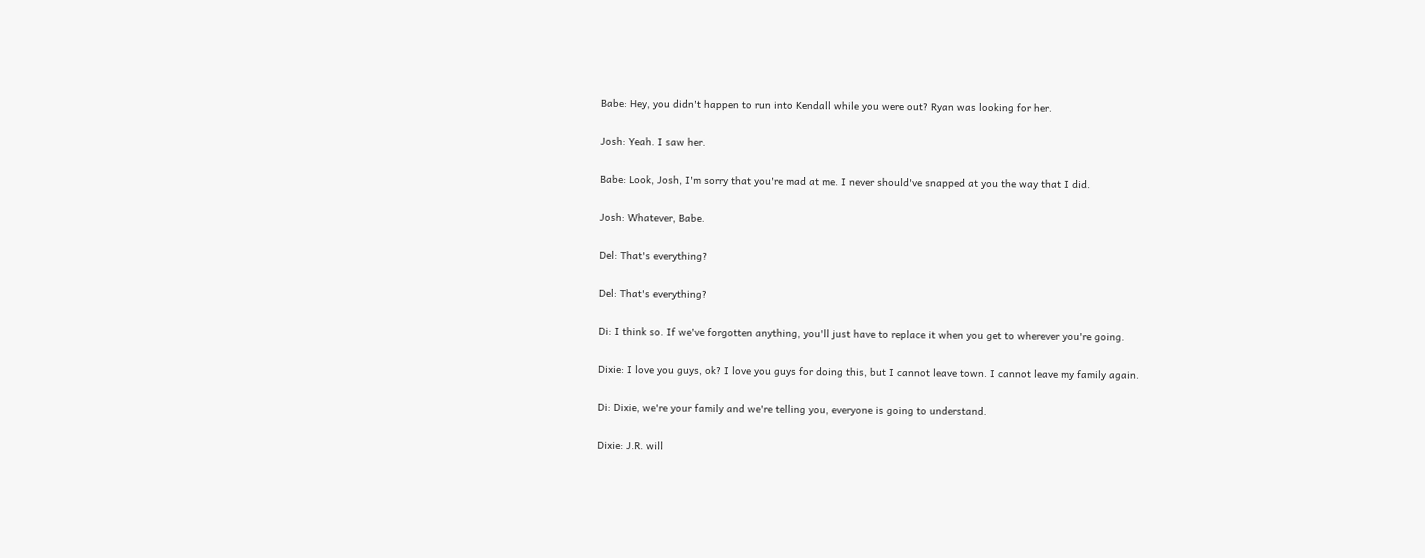Babe: Hey, you didn't happen to run into Kendall while you were out? Ryan was looking for her.

Josh: Yeah. I saw her.

Babe: Look, Josh, I'm sorry that you're mad at me. I never should've snapped at you the way that I did.

Josh: Whatever, Babe.

Del: That's everything?

Del: That's everything?

Di: I think so. If we've forgotten anything, you'll just have to replace it when you get to wherever you're going.

Dixie: I love you guys, ok? I love you guys for doing this, but I cannot leave town. I cannot leave my family again.

Di: Dixie, we're your family and we're telling you, everyone is going to understand.

Dixie: J.R. will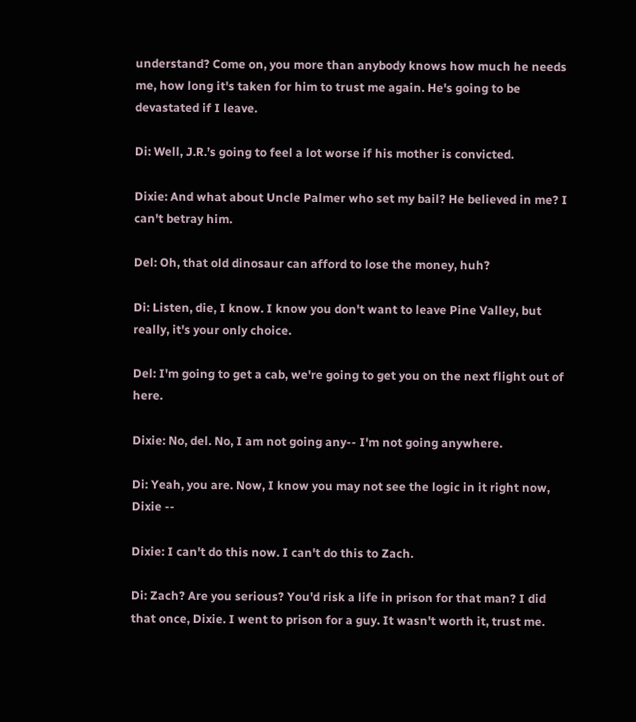understand? Come on, you more than anybody knows how much he needs me, how long it's taken for him to trust me again. He's going to be devastated if I leave.

Di: Well, J.R.’s going to feel a lot worse if his mother is convicted.

Dixie: And what about Uncle Palmer who set my bail? He believed in me? I can't betray him.

Del: Oh, that old dinosaur can afford to lose the money, huh?

Di: Listen, die, I know. I know you don't want to leave Pine Valley, but really, it's your only choice.

Del: I'm going to get a cab, we're going to get you on the next flight out of here.

Dixie: No, del. No, I am not going any-- I'm not going anywhere.

Di: Yeah, you are. Now, I know you may not see the logic in it right now, Dixie --

Dixie: I can't do this now. I can't do this to Zach.

Di: Zach? Are you serious? You'd risk a life in prison for that man? I did that once, Dixie. I went to prison for a guy. It wasn't worth it, trust me.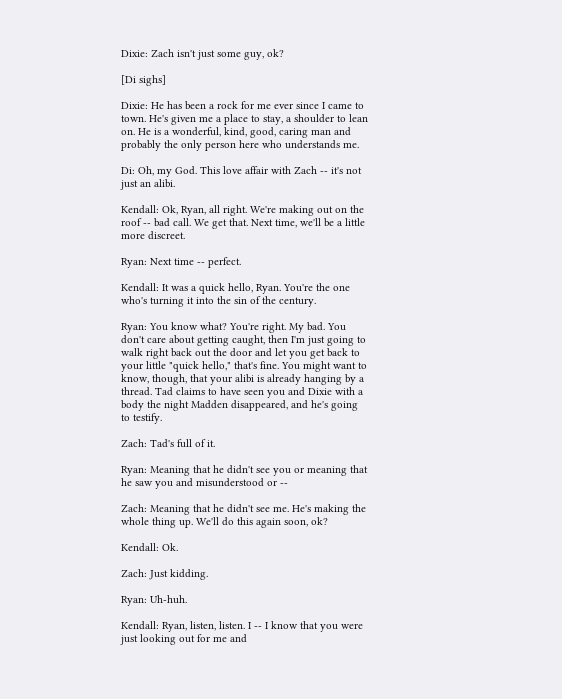Dixie: Zach isn't just some guy, ok?

[Di sighs]

Dixie: He has been a rock for me ever since I came to town. He's given me a place to stay, a shoulder to lean on. He is a wonderful, kind, good, caring man and probably the only person here who understands me.

Di: Oh, my God. This love affair with Zach -- it's not just an alibi.

Kendall: Ok, Ryan, all right. We're making out on the roof -- bad call. We get that. Next time, we'll be a little more discreet.

Ryan: Next time -- perfect.

Kendall: It was a quick hello, Ryan. You're the one who's turning it into the sin of the century.

Ryan: You know what? You're right. My bad. You don't care about getting caught, then I'm just going to walk right back out the door and let you get back to your little "quick hello," that's fine. You might want to know, though, that your alibi is already hanging by a thread. Tad claims to have seen you and Dixie with a body the night Madden disappeared, and he's going to testify.

Zach: Tad's full of it.

Ryan: Meaning that he didn't see you or meaning that he saw you and misunderstood or --

Zach: Meaning that he didn't see me. He's making the whole thing up. We'll do this again soon, ok?

Kendall: Ok.

Zach: Just kidding.

Ryan: Uh-huh.

Kendall: Ryan, listen, listen. I -- I know that you were just looking out for me and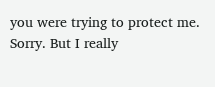you were trying to protect me. Sorry. But I really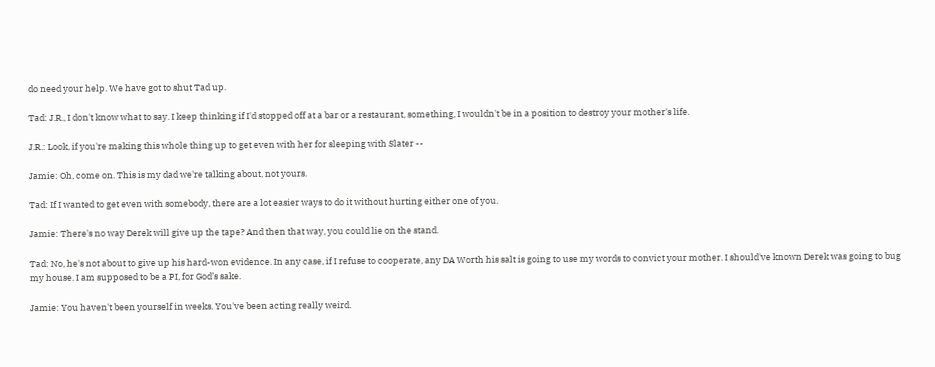do need your help. We have got to shut Tad up.

Tad: J.R., I don't know what to say. I keep thinking if I'd stopped off at a bar or a restaurant, something, I wouldn't be in a position to destroy your mother's life.

J.R.: Look, if you're making this whole thing up to get even with her for sleeping with Slater --

Jamie: Oh, come on. This is my dad we're talking about, not yours.

Tad: If I wanted to get even with somebody, there are a lot easier ways to do it without hurting either one of you.

Jamie: There's no way Derek will give up the tape? And then that way, you could lie on the stand.

Tad: No, he's not about to give up his hard-won evidence. In any case, if I refuse to cooperate, any DA Worth his salt is going to use my words to convict your mother. I should've known Derek was going to bug my house. I am supposed to be a PI, for God’s sake.

Jamie: You haven't been yourself in weeks. You've been acting really weird.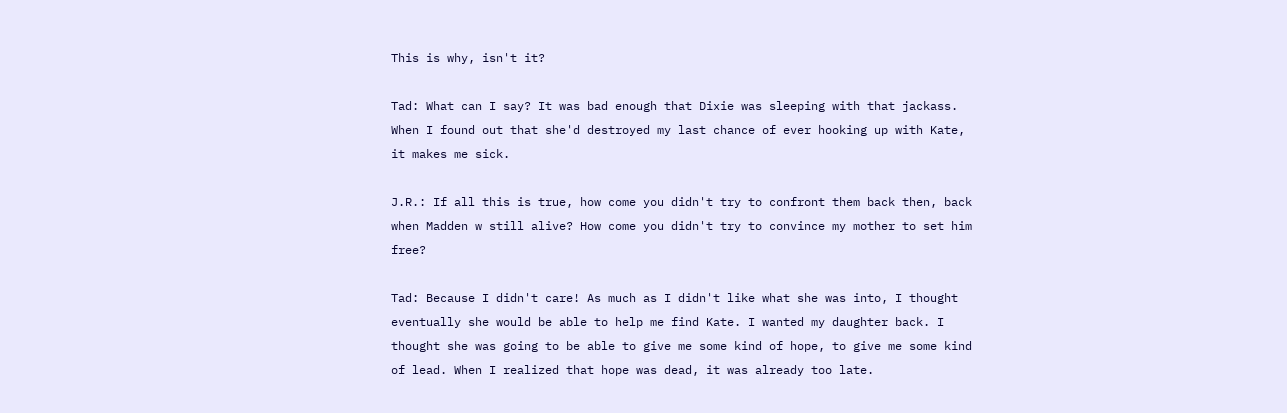This is why, isn't it?

Tad: What can I say? It was bad enough that Dixie was sleeping with that jackass. When I found out that she'd destroyed my last chance of ever hooking up with Kate, it makes me sick.

J.R.: If all this is true, how come you didn't try to confront them back then, back when Madden w still alive? How come you didn't try to convince my mother to set him free?

Tad: Because I didn't care! As much as I didn't like what she was into, I thought eventually she would be able to help me find Kate. I wanted my daughter back. I thought she was going to be able to give me some kind of hope, to give me some kind of lead. When I realized that hope was dead, it was already too late.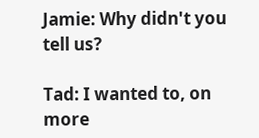Jamie: Why didn't you tell us?

Tad: I wanted to, on more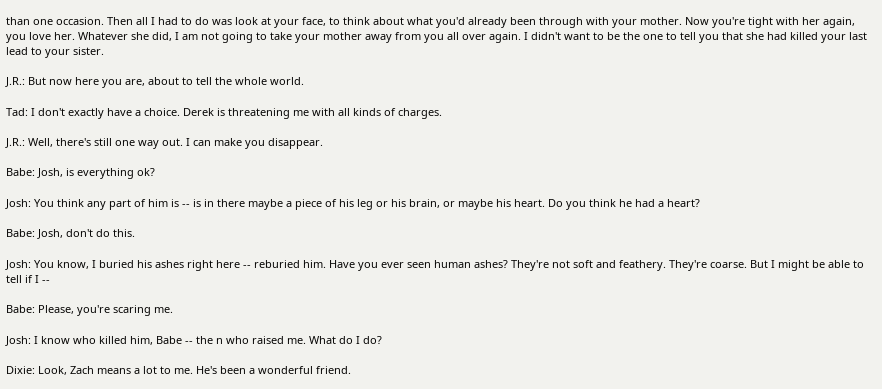than one occasion. Then all I had to do was look at your face, to think about what you'd already been through with your mother. Now you're tight with her again, you love her. Whatever she did, I am not going to take your mother away from you all over again. I didn't want to be the one to tell you that she had killed your last lead to your sister.

J.R.: But now here you are, about to tell the whole world.

Tad: I don't exactly have a choice. Derek is threatening me with all kinds of charges.

J.R.: Well, there's still one way out. I can make you disappear.

Babe: Josh, is everything ok?

Josh: You think any part of him is -- is in there maybe a piece of his leg or his brain, or maybe his heart. Do you think he had a heart?

Babe: Josh, don't do this.

Josh: You know, I buried his ashes right here -- reburied him. Have you ever seen human ashes? They're not soft and feathery. They're coarse. But I might be able to tell if I --

Babe: Please, you're scaring me.

Josh: I know who killed him, Babe -- the n who raised me. What do I do?

Dixie: Look, Zach means a lot to me. He's been a wonderful friend.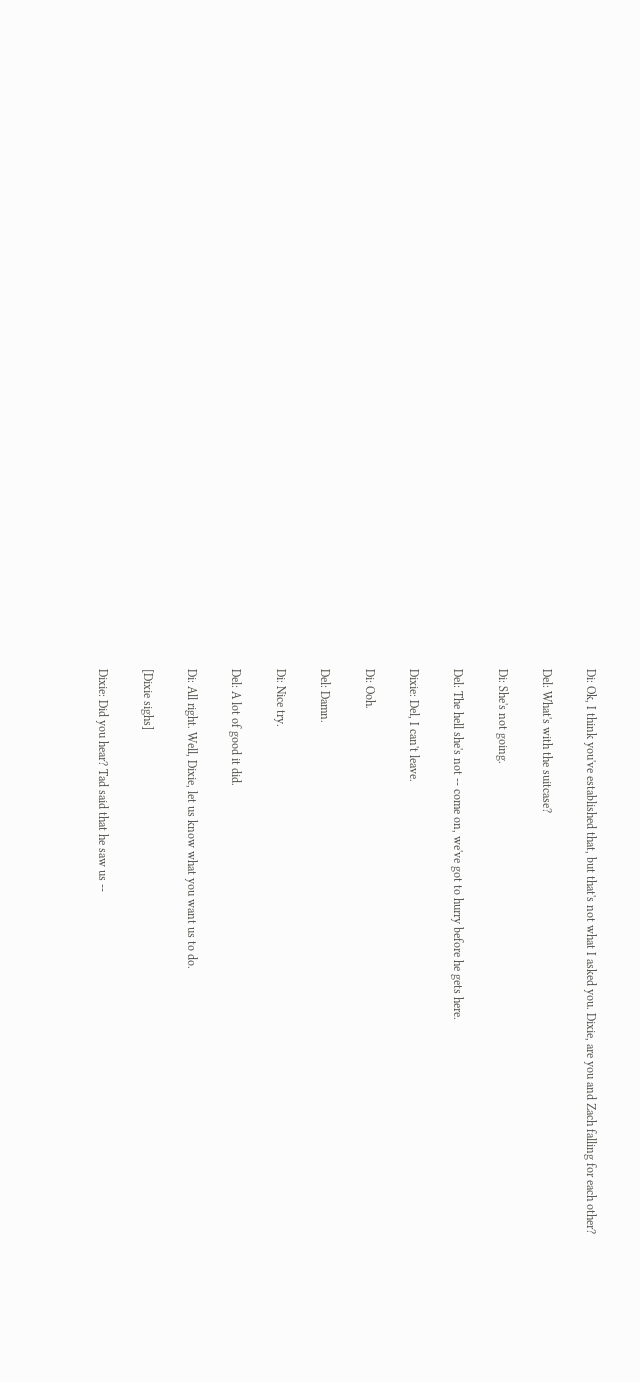Di: Ok, I think you've established that, but that's not what I asked you. Dixie, are you and Zach falling for each other?

Del: What's with the suitcase?

Di: She's not going.

Del: The hell she's not -- come on, we've got to hurry before he gets here.

Dixie: Del, I can't leave.

Di: Ooh.

Del: Damn.

Di: Nice try.

Del: A lot of good it did.

Di: All right. Well, Dixie, let us know what you want us to do.

[Dixie sighs]

Dixie: Did you hear? Tad said that he saw us --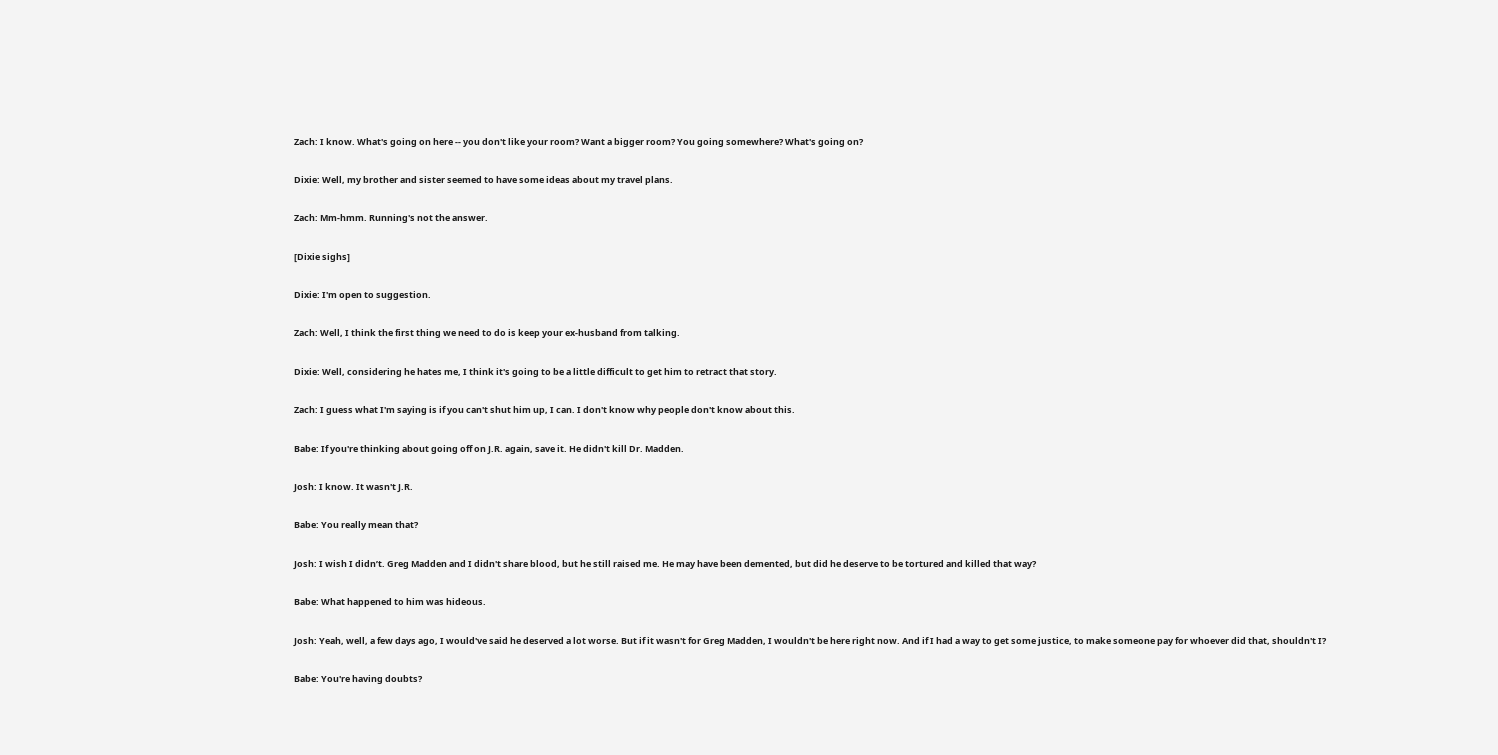Zach: I know. What's going on here -- you don't like your room? Want a bigger room? You going somewhere? What's going on?

Dixie: Well, my brother and sister seemed to have some ideas about my travel plans.

Zach: Mm-hmm. Running's not the answer.

[Dixie sighs]

Dixie: I'm open to suggestion.

Zach: Well, I think the first thing we need to do is keep your ex-husband from talking.

Dixie: Well, considering he hates me, I think it's going to be a little difficult to get him to retract that story.

Zach: I guess what I'm saying is if you can't shut him up, I can. I don't know why people don't know about this.

Babe: If you're thinking about going off on J.R. again, save it. He didn't kill Dr. Madden.

Josh: I know. It wasn't J.R.

Babe: You really mean that?

Josh: I wish I didn’t. Greg Madden and I didn't share blood, but he still raised me. He may have been demented, but did he deserve to be tortured and killed that way?

Babe: What happened to him was hideous.

Josh: Yeah, well, a few days ago, I would've said he deserved a lot worse. But if it wasn't for Greg Madden, I wouldn't be here right now. And if I had a way to get some justice, to make someone pay for whoever did that, shouldn't I?

Babe: You're having doubts?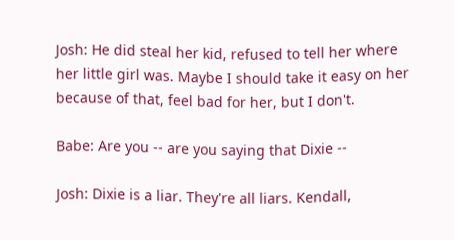Josh: He did steal her kid, refused to tell her where her little girl was. Maybe I should take it easy on her because of that, feel bad for her, but I don't.

Babe: Are you -- are you saying that Dixie --

Josh: Dixie is a liar. They're all liars. Kendall,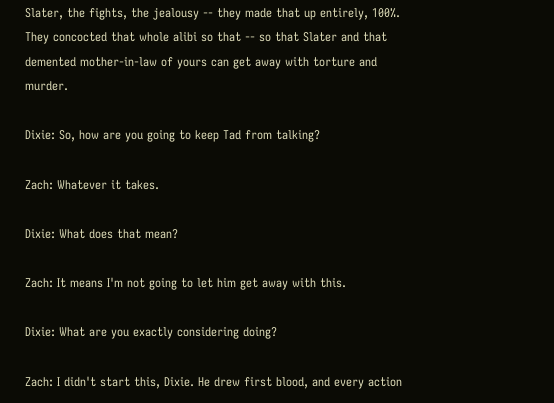Slater, the fights, the jealousy -- they made that up entirely, 100%. They concocted that whole alibi so that -- so that Slater and that demented mother-in-law of yours can get away with torture and murder.

Dixie: So, how are you going to keep Tad from talking?

Zach: Whatever it takes.

Dixie: What does that mean?

Zach: It means I'm not going to let him get away with this.

Dixie: What are you exactly considering doing?

Zach: I didn't start this, Dixie. He drew first blood, and every action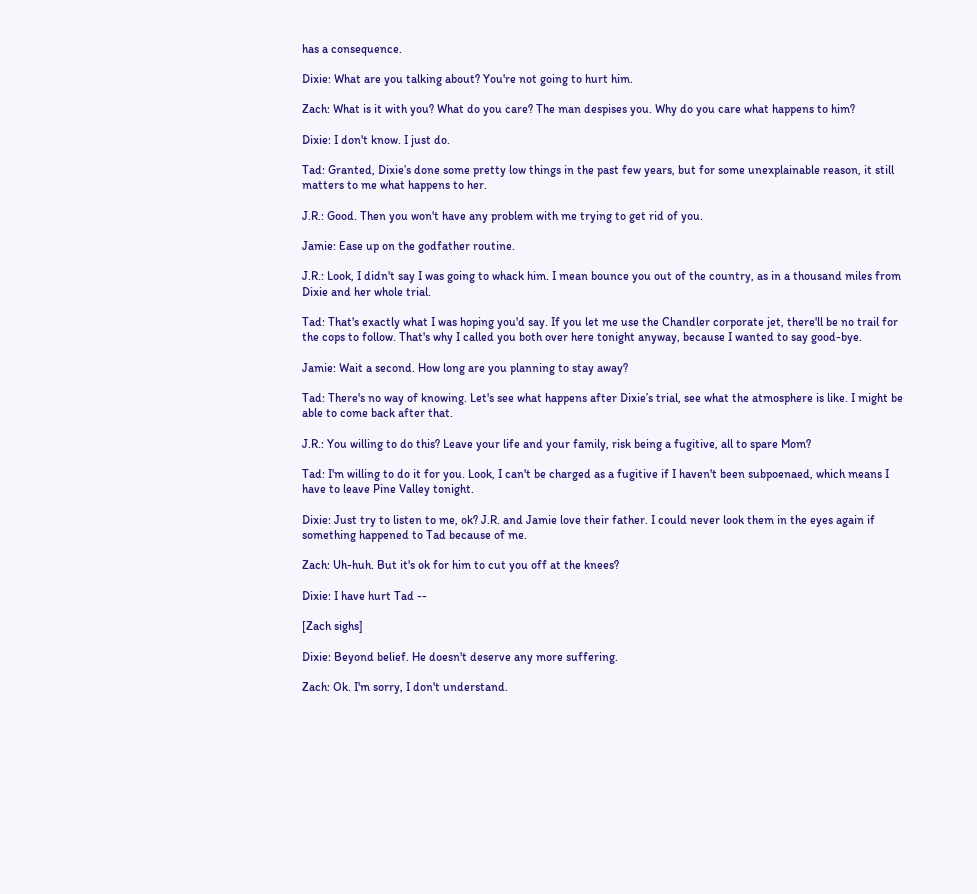has a consequence.

Dixie: What are you talking about? You're not going to hurt him.

Zach: What is it with you? What do you care? The man despises you. Why do you care what happens to him?

Dixie: I don't know. I just do.

Tad: Granted, Dixie’s done some pretty low things in the past few years, but for some unexplainable reason, it still matters to me what happens to her.

J.R.: Good. Then you won't have any problem with me trying to get rid of you.

Jamie: Ease up on the godfather routine.

J.R.: Look, I didn't say I was going to whack him. I mean bounce you out of the country, as in a thousand miles from Dixie and her whole trial.

Tad: That's exactly what I was hoping you'd say. If you let me use the Chandler corporate jet, there'll be no trail for the cops to follow. That's why I called you both over here tonight anyway, because I wanted to say good-bye.

Jamie: Wait a second. How long are you planning to stay away?

Tad: There's no way of knowing. Let's see what happens after Dixie’s trial, see what the atmosphere is like. I might be able to come back after that.

J.R.: You willing to do this? Leave your life and your family, risk being a fugitive, all to spare Mom?

Tad: I'm willing to do it for you. Look, I can't be charged as a fugitive if I haven't been subpoenaed, which means I have to leave Pine Valley tonight.

Dixie: Just try to listen to me, ok? J.R. and Jamie love their father. I could never look them in the eyes again if something happened to Tad because of me.

Zach: Uh-huh. But it's ok for him to cut you off at the knees?

Dixie: I have hurt Tad --

[Zach sighs]

Dixie: Beyond belief. He doesn't deserve any more suffering.

Zach: Ok. I'm sorry, I don't understand.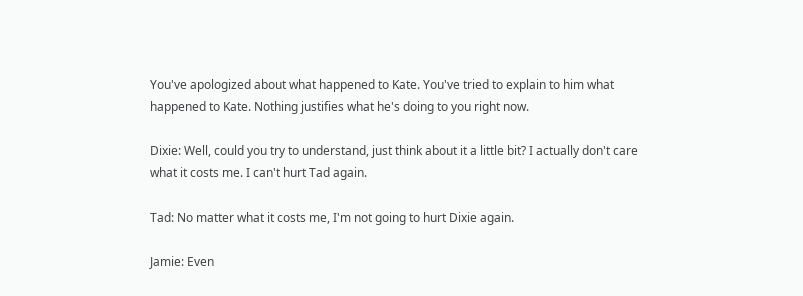You've apologized about what happened to Kate. You've tried to explain to him what happened to Kate. Nothing justifies what he's doing to you right now.

Dixie: Well, could you try to understand, just think about it a little bit? I actually don't care what it costs me. I can't hurt Tad again.

Tad: No matter what it costs me, I'm not going to hurt Dixie again.

Jamie: Even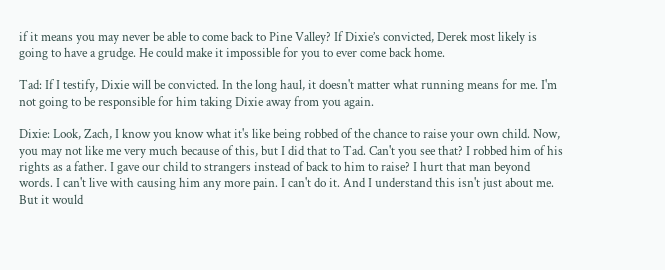if it means you may never be able to come back to Pine Valley? If Dixie’s convicted, Derek most likely is going to have a grudge. He could make it impossible for you to ever come back home.

Tad: If I testify, Dixie will be convicted. In the long haul, it doesn't matter what running means for me. I'm not going to be responsible for him taking Dixie away from you again.

Dixie: Look, Zach, I know you know what it's like being robbed of the chance to raise your own child. Now, you may not like me very much because of this, but I did that to Tad. Can't you see that? I robbed him of his rights as a father. I gave our child to strangers instead of back to him to raise? I hurt that man beyond words. I can't live with causing him any more pain. I can't do it. And I understand this isn't just about me. But it would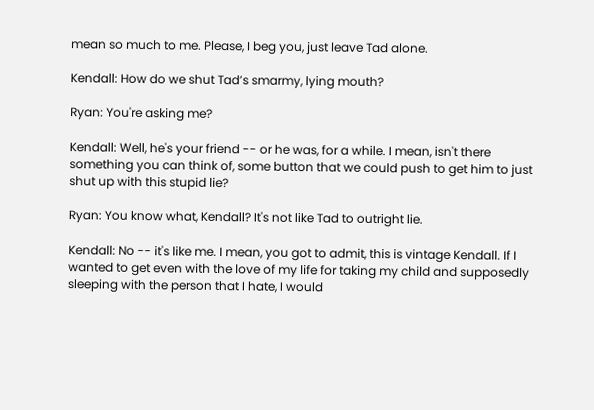mean so much to me. Please, I beg you, just leave Tad alone.

Kendall: How do we shut Tad’s smarmy, lying mouth?

Ryan: You're asking me?

Kendall: Well, he's your friend -- or he was, for a while. I mean, isn't there something you can think of, some button that we could push to get him to just shut up with this stupid lie?

Ryan: You know what, Kendall? It's not like Tad to outright lie.

Kendall: No -- it's like me. I mean, you got to admit, this is vintage Kendall. If I wanted to get even with the love of my life for taking my child and supposedly sleeping with the person that I hate, I would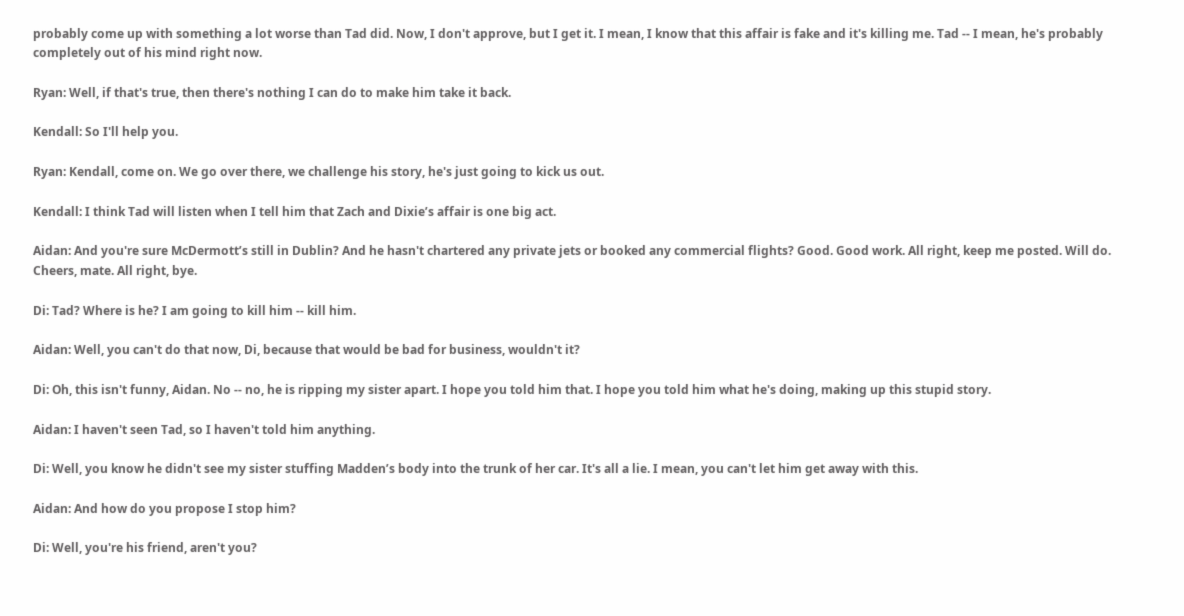probably come up with something a lot worse than Tad did. Now, I don't approve, but I get it. I mean, I know that this affair is fake and it's killing me. Tad -- I mean, he's probably completely out of his mind right now.

Ryan: Well, if that's true, then there's nothing I can do to make him take it back.

Kendall: So I'll help you.

Ryan: Kendall, come on. We go over there, we challenge his story, he's just going to kick us out.

Kendall: I think Tad will listen when I tell him that Zach and Dixie’s affair is one big act.

Aidan: And you're sure McDermott’s still in Dublin? And he hasn't chartered any private jets or booked any commercial flights? Good. Good work. All right, keep me posted. Will do. Cheers, mate. All right, bye.

Di: Tad? Where is he? I am going to kill him -- kill him.

Aidan: Well, you can't do that now, Di, because that would be bad for business, wouldn't it?

Di: Oh, this isn't funny, Aidan. No -- no, he is ripping my sister apart. I hope you told him that. I hope you told him what he's doing, making up this stupid story.

Aidan: I haven't seen Tad, so I haven't told him anything.

Di: Well, you know he didn't see my sister stuffing Madden’s body into the trunk of her car. It's all a lie. I mean, you can't let him get away with this.

Aidan: And how do you propose I stop him?

Di: Well, you're his friend, aren't you?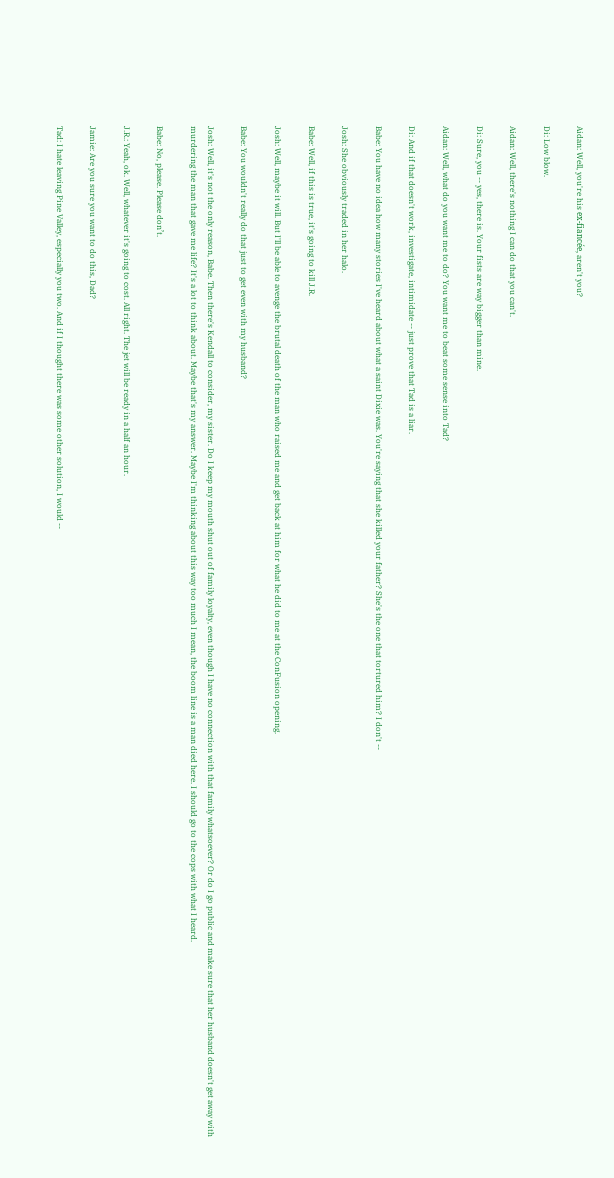Aidan: Well, you're his ex-fiancée, aren't you?

Di: Low blow.

Aidan: Well, there's nothing I can do that you can't.

Di: Sure, you -- yes, there is. Your fists are way bigger than mine.

Aidan: Well, what do you want me to do? You want me to beat some sense into Tad?

Di: And if that doesn't work, investigate, intimidate -- just prove that Tad is a liar.

Babe: You have no idea how many stories I've heard about what a saint Dixie was. You're saying that she killed your father? She's the one that tortured him? I don't --

Josh: She obviously traded in her halo.

Babe: Well, if this is true, it's going to kill J.R.

Josh: Well, maybe it will. But I'll be able to avenge the brutal death of the man who raised me and get back at him for what he did to me at the ConFusion opening.

Babe: You wouldn't really do that just to get even with my husband?

Josh: Well, it's not the only reason, Babe. Then there's Kendall to consider, my sister. Do I keep my mouth shut out of family loyalty, even though I have no connection with that family whatsoever? Or do I go public and make sure that her husband doesn't get away with murdering the man that gave me life? It's a lot to think about. Maybe that's my answer. Maybe I'm thinking about this way too much I mean, the boom line is a man died here. I should go to the cops with what I heard.

Babe: No, please. Please don’t.

J.R.: Yeah, ok. Well, whatever it's going to cost. All right. The jet will be ready in a half an hour.

Jamie: Are you sure you want to do this, Dad?

Tad: I hate leaving Pine Valley, especially you two. And if I thought there was some other solution, I would --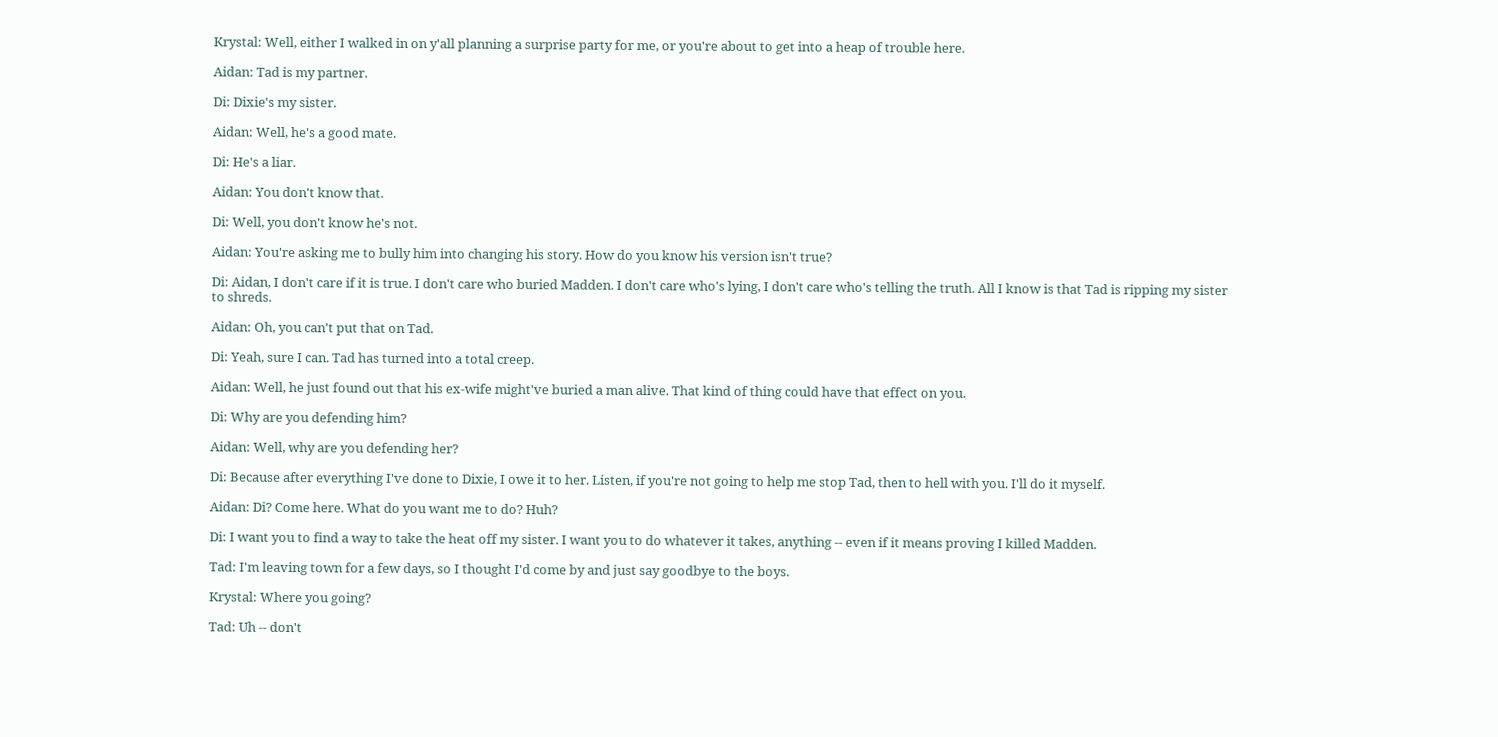Krystal: Well, either I walked in on y'all planning a surprise party for me, or you're about to get into a heap of trouble here.

Aidan: Tad is my partner.

Di: Dixie's my sister.

Aidan: Well, he's a good mate.

Di: He's a liar.

Aidan: You don't know that.

Di: Well, you don't know he's not.

Aidan: You're asking me to bully him into changing his story. How do you know his version isn't true?

Di: Aidan, I don't care if it is true. I don't care who buried Madden. I don't care who's lying, I don't care who's telling the truth. All I know is that Tad is ripping my sister to shreds.

Aidan: Oh, you can't put that on Tad.

Di: Yeah, sure I can. Tad has turned into a total creep.

Aidan: Well, he just found out that his ex-wife might've buried a man alive. That kind of thing could have that effect on you.

Di: Why are you defending him?

Aidan: Well, why are you defending her?

Di: Because after everything I've done to Dixie, I owe it to her. Listen, if you're not going to help me stop Tad, then to hell with you. I'll do it myself.

Aidan: Di? Come here. What do you want me to do? Huh?

Di: I want you to find a way to take the heat off my sister. I want you to do whatever it takes, anything -- even if it means proving I killed Madden.

Tad: I'm leaving town for a few days, so I thought I'd come by and just say goodbye to the boys.

Krystal: Where you going?

Tad: Uh -- don't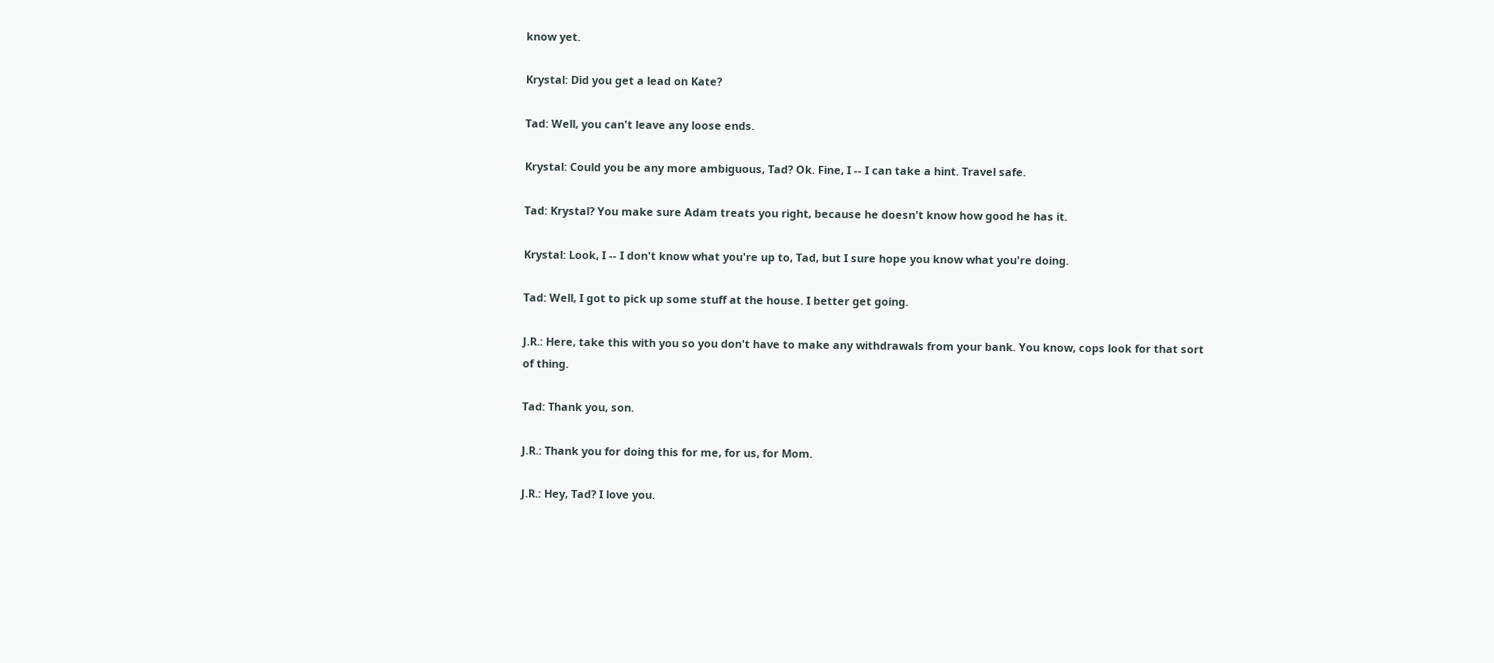know yet.

Krystal: Did you get a lead on Kate?

Tad: Well, you can't leave any loose ends.

Krystal: Could you be any more ambiguous, Tad? Ok. Fine, I -- I can take a hint. Travel safe.

Tad: Krystal? You make sure Adam treats you right, because he doesn't know how good he has it.

Krystal: Look, I -- I don't know what you're up to, Tad, but I sure hope you know what you're doing.

Tad: Well, I got to pick up some stuff at the house. I better get going.

J.R.: Here, take this with you so you don't have to make any withdrawals from your bank. You know, cops look for that sort of thing.

Tad: Thank you, son.

J.R.: Thank you for doing this for me, for us, for Mom.

J.R.: Hey, Tad? I love you.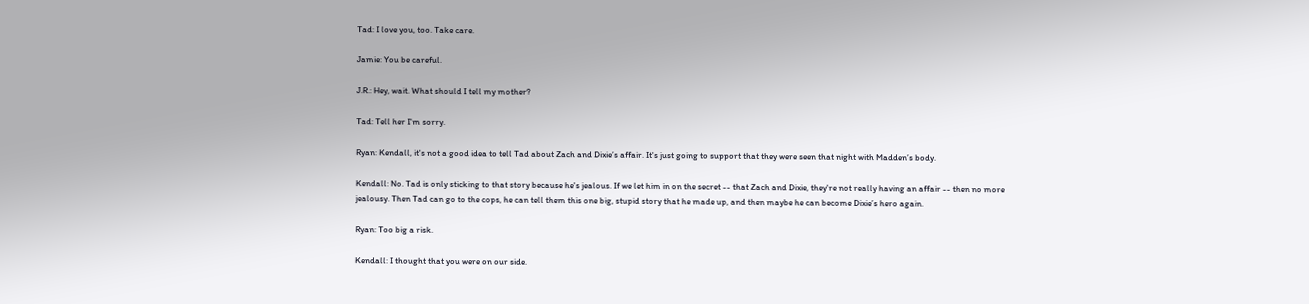Tad: I love you, too. Take care.

Jamie: You be careful.

J.R.: Hey, wait. What should I tell my mother?

Tad: Tell her I'm sorry.

Ryan: Kendall, it's not a good idea to tell Tad about Zach and Dixie’s affair. It's just going to support that they were seen that night with Madden’s body.

Kendall: No. Tad is only sticking to that story because he's jealous. If we let him in on the secret -- that Zach and Dixie, they're not really having an affair -- then no more jealousy. Then Tad can go to the cops, he can tell them this one big, stupid story that he made up, and then maybe he can become Dixie’s hero again.

Ryan: Too big a risk.

Kendall: I thought that you were on our side.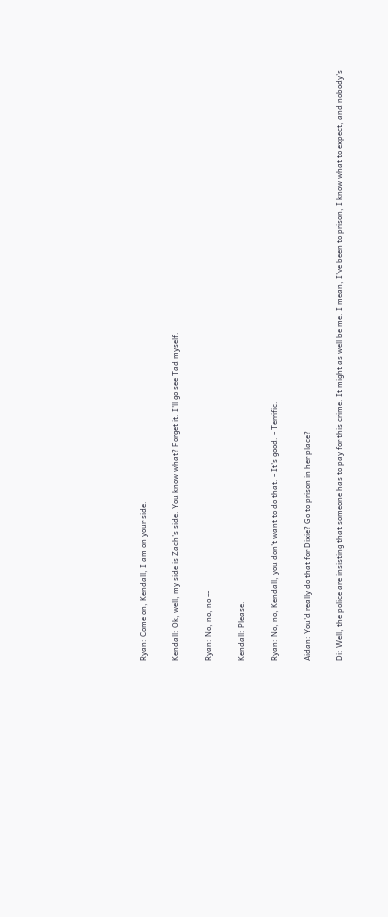Ryan: Come on, Kendall, I am on your side.

Kendall: Ok, well, my side is Zach’s side. You know what? Forget it. I'll go see Tad myself.

Ryan: No, no, no --

Kendall: Please.

Ryan: No, no, Kendall, you don't want to do that. - It's good. - Terrific.

Aidan: You'd really do that for Dixie? Go to prison in her place?

Di: Well, the police are insisting that someone has to pay for this crime. It might as well be me. I mean, I've been to prison, I know what to expect, and nobody's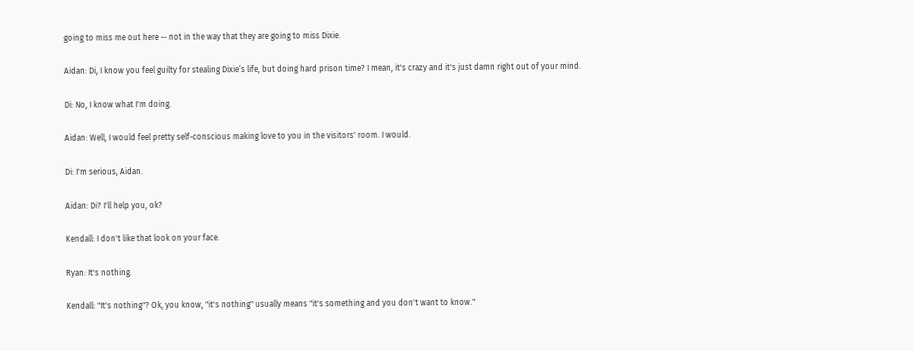going to miss me out here -- not in the way that they are going to miss Dixie.

Aidan: Di, I know you feel guilty for stealing Dixie’s life, but doing hard prison time? I mean, it's crazy and it's just damn right out of your mind.

Di: No, I know what I'm doing.

Aidan: Well, I would feel pretty self-conscious making love to you in the visitors' room. I would.

Di: I'm serious, Aidan.

Aidan: Di? I'll help you, ok?

Kendall: I don't like that look on your face.

Ryan: It's nothing.

Kendall: "It's nothing"? Ok, you know, "it's nothing" usually means "it's something and you don't want to know."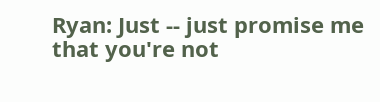Ryan: Just -- just promise me that you're not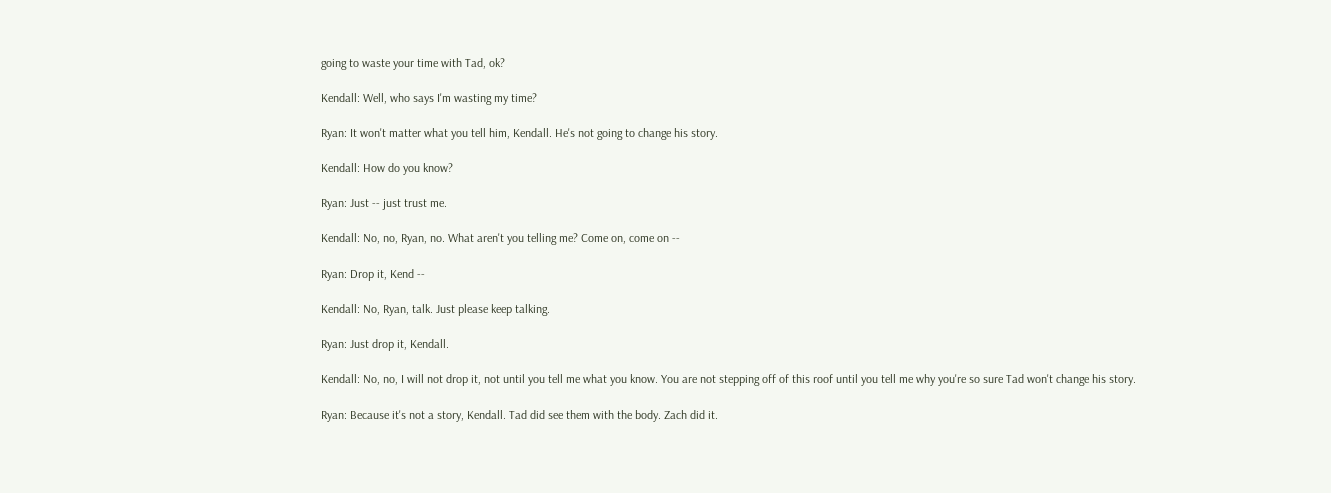going to waste your time with Tad, ok?

Kendall: Well, who says I'm wasting my time?

Ryan: It won't matter what you tell him, Kendall. He's not going to change his story.

Kendall: How do you know?

Ryan: Just -- just trust me.

Kendall: No, no, Ryan, no. What aren't you telling me? Come on, come on --

Ryan: Drop it, Kend --

Kendall: No, Ryan, talk. Just please keep talking.

Ryan: Just drop it, Kendall.

Kendall: No, no, I will not drop it, not until you tell me what you know. You are not stepping off of this roof until you tell me why you're so sure Tad won't change his story.

Ryan: Because it's not a story, Kendall. Tad did see them with the body. Zach did it.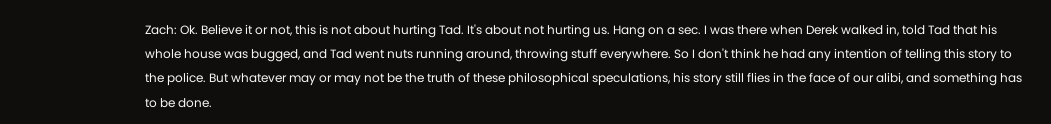Zach: Ok. Believe it or not, this is not about hurting Tad. It's about not hurting us. Hang on a sec. I was there when Derek walked in, told Tad that his whole house was bugged, and Tad went nuts running around, throwing stuff everywhere. So I don't think he had any intention of telling this story to the police. But whatever may or may not be the truth of these philosophical speculations, his story still flies in the face of our alibi, and something has to be done.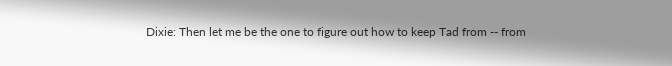Dixie: Then let me be the one to figure out how to keep Tad from -- from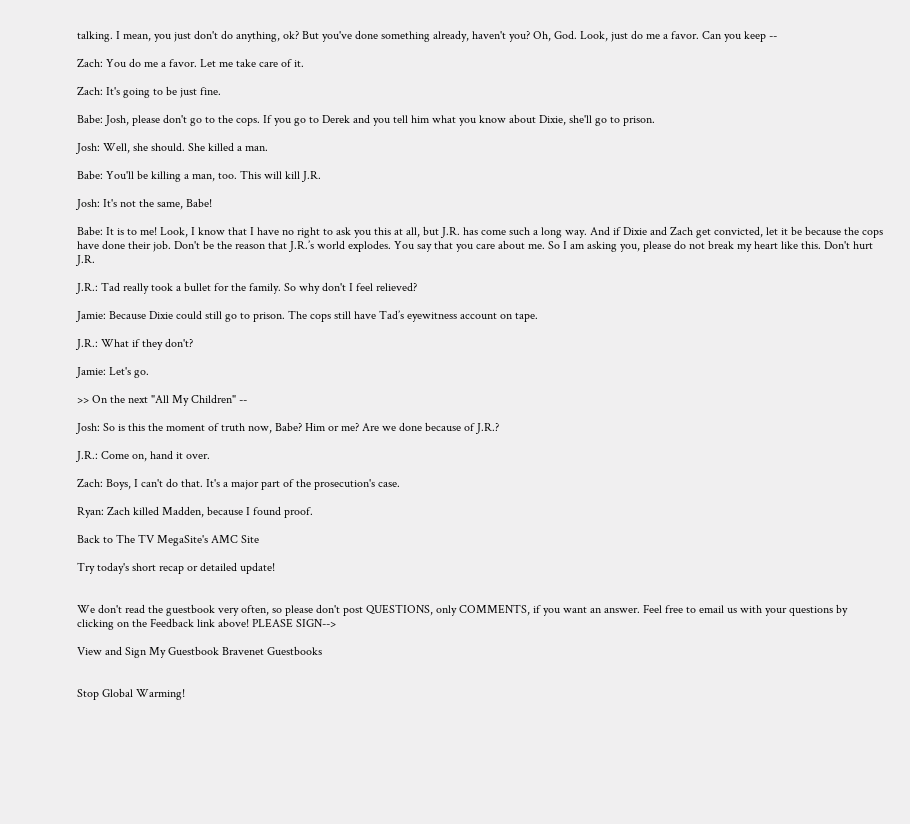talking. I mean, you just don't do anything, ok? But you've done something already, haven't you? Oh, God. Look, just do me a favor. Can you keep --

Zach: You do me a favor. Let me take care of it.

Zach: It's going to be just fine.

Babe: Josh, please don't go to the cops. If you go to Derek and you tell him what you know about Dixie, she'll go to prison.

Josh: Well, she should. She killed a man.

Babe: You'll be killing a man, too. This will kill J.R.

Josh: It's not the same, Babe!

Babe: It is to me! Look, I know that I have no right to ask you this at all, but J.R. has come such a long way. And if Dixie and Zach get convicted, let it be because the cops have done their job. Don't be the reason that J.R.’s world explodes. You say that you care about me. So I am asking you, please do not break my heart like this. Don't hurt J.R.

J.R.: Tad really took a bullet for the family. So why don't I feel relieved?

Jamie: Because Dixie could still go to prison. The cops still have Tad’s eyewitness account on tape.

J.R.: What if they don't?

Jamie: Let's go.

>> On the next "All My Children" --

Josh: So is this the moment of truth now, Babe? Him or me? Are we done because of J.R.?

J.R.: Come on, hand it over.

Zach: Boys, I can't do that. It's a major part of the prosecution's case.

Ryan: Zach killed Madden, because I found proof.

Back to The TV MegaSite's AMC Site

Try today's short recap or detailed update!


We don't read the guestbook very often, so please don't post QUESTIONS, only COMMENTS, if you want an answer. Feel free to email us with your questions by clicking on the Feedback link above! PLEASE SIGN-->

View and Sign My Guestbook Bravenet Guestbooks


Stop Global Warming!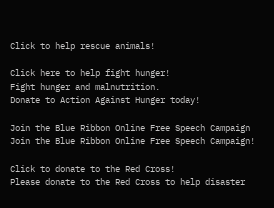Click to help rescue animals!

Click here to help fight hunger!
Fight hunger and malnutrition.
Donate to Action Against Hunger today!

Join the Blue Ribbon Online Free Speech Campaign
Join the Blue Ribbon Online Free Speech Campaign!

Click to donate to the Red Cross!
Please donate to the Red Cross to help disaster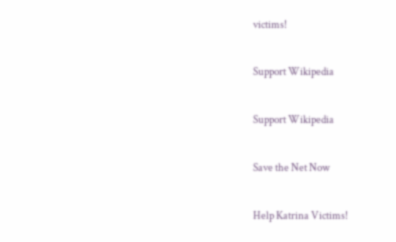victims!

Support Wikipedia

Support Wikipedia

Save the Net Now

Help Katrina Victims!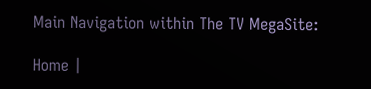Main Navigation within The TV MegaSite:

Home |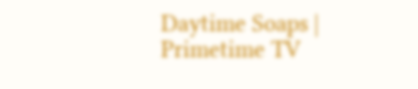Daytime Soaps | Primetime TV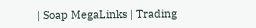| Soap MegaLinks | Trading